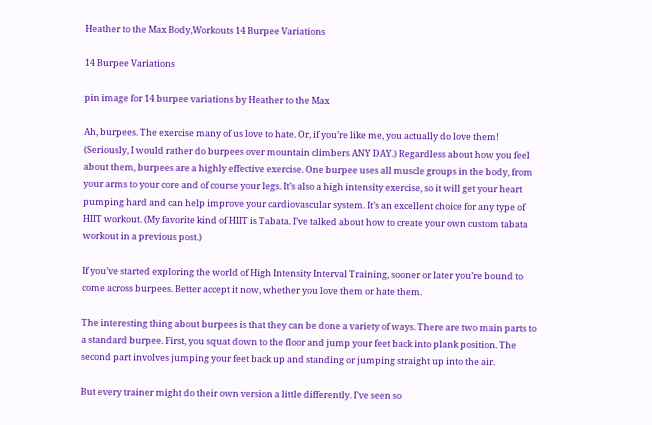Heather to the Max Body,Workouts 14 Burpee Variations

14 Burpee Variations

pin image for 14 burpee variations by Heather to the Max

Ah, burpees. The exercise many of us love to hate. Or, if you’re like me, you actually do love them! (Seriously, I would rather do burpees over mountain climbers ANY DAY.) Regardless about how you feel about them, burpees are a highly effective exercise. One burpee uses all muscle groups in the body, from your arms to your core and of course your legs. It’s also a high intensity exercise, so it will get your heart pumping hard and can help improve your cardiovascular system. It’s an excellent choice for any type of HIIT workout. (My favorite kind of HIIT is Tabata. I’ve talked about how to create your own custom tabata workout in a previous post.)

If you’ve started exploring the world of High Intensity Interval Training, sooner or later you’re bound to come across burpees. Better accept it now, whether you love them or hate them.

The interesting thing about burpees is that they can be done a variety of ways. There are two main parts to a standard burpee. First, you squat down to the floor and jump your feet back into plank position. The second part involves jumping your feet back up and standing or jumping straight up into the air.

But every trainer might do their own version a little differently. I’ve seen so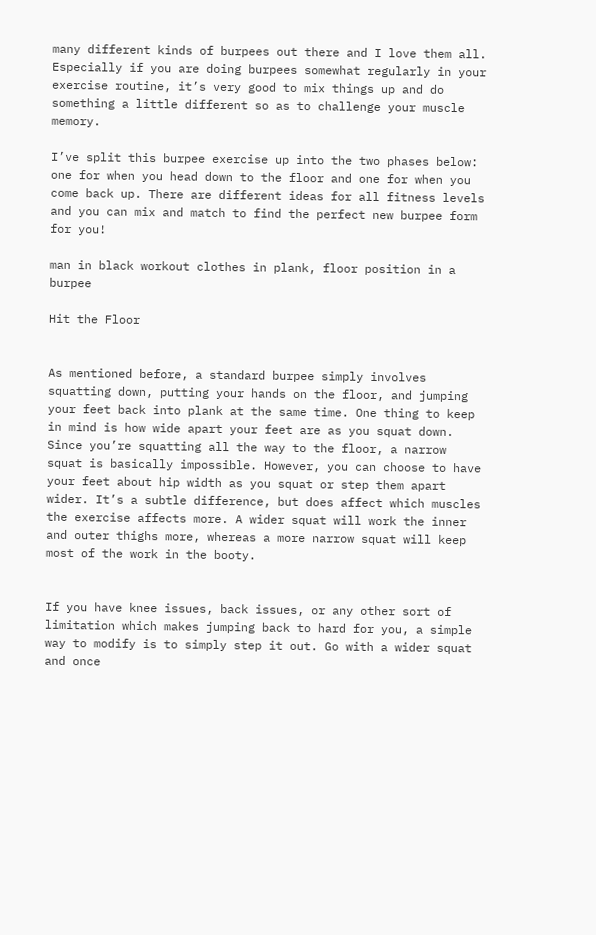many different kinds of burpees out there and I love them all. Especially if you are doing burpees somewhat regularly in your exercise routine, it’s very good to mix things up and do something a little different so as to challenge your muscle memory.

I’ve split this burpee exercise up into the two phases below: one for when you head down to the floor and one for when you come back up. There are different ideas for all fitness levels and you can mix and match to find the perfect new burpee form for you!

man in black workout clothes in plank, floor position in a burpee

Hit the Floor


As mentioned before, a standard burpee simply involves squatting down, putting your hands on the floor, and jumping your feet back into plank at the same time. One thing to keep in mind is how wide apart your feet are as you squat down. Since you’re squatting all the way to the floor, a narrow squat is basically impossible. However, you can choose to have your feet about hip width as you squat or step them apart wider. It’s a subtle difference, but does affect which muscles the exercise affects more. A wider squat will work the inner and outer thighs more, whereas a more narrow squat will keep most of the work in the booty.


If you have knee issues, back issues, or any other sort of limitation which makes jumping back to hard for you, a simple way to modify is to simply step it out. Go with a wider squat and once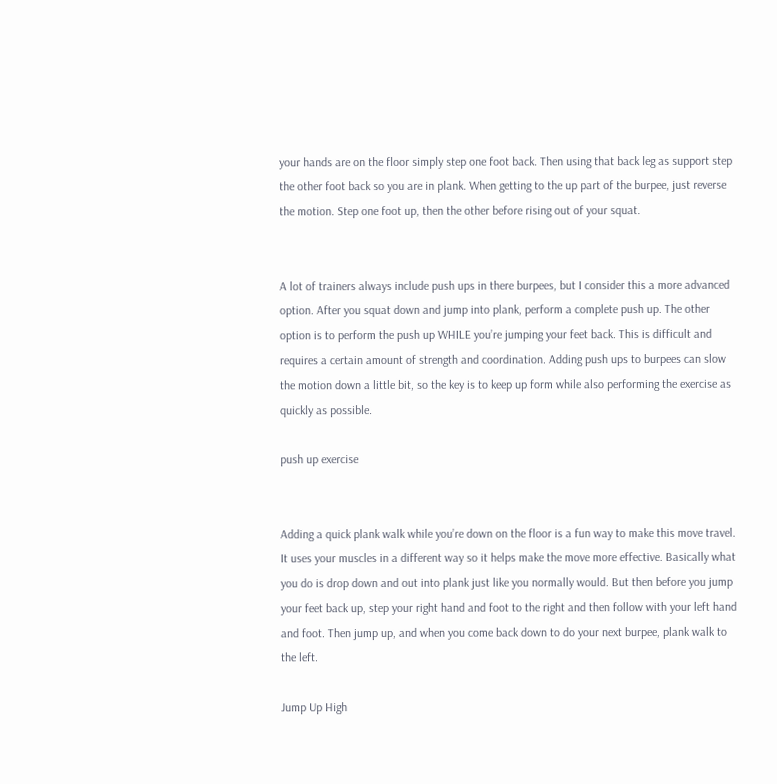your hands are on the floor simply step one foot back. Then using that back leg as support step the other foot back so you are in plank. When getting to the up part of the burpee, just reverse the motion. Step one foot up, then the other before rising out of your squat.


A lot of trainers always include push ups in there burpees, but I consider this a more advanced option. After you squat down and jump into plank, perform a complete push up. The other option is to perform the push up WHILE you’re jumping your feet back. This is difficult and requires a certain amount of strength and coordination. Adding push ups to burpees can slow the motion down a little bit, so the key is to keep up form while also performing the exercise as quickly as possible.

push up exercise


Adding a quick plank walk while you’re down on the floor is a fun way to make this move travel. It uses your muscles in a different way so it helps make the move more effective. Basically what you do is drop down and out into plank just like you normally would. But then before you jump your feet back up, step your right hand and foot to the right and then follow with your left hand and foot. Then jump up, and when you come back down to do your next burpee, plank walk to the left.

Jump Up High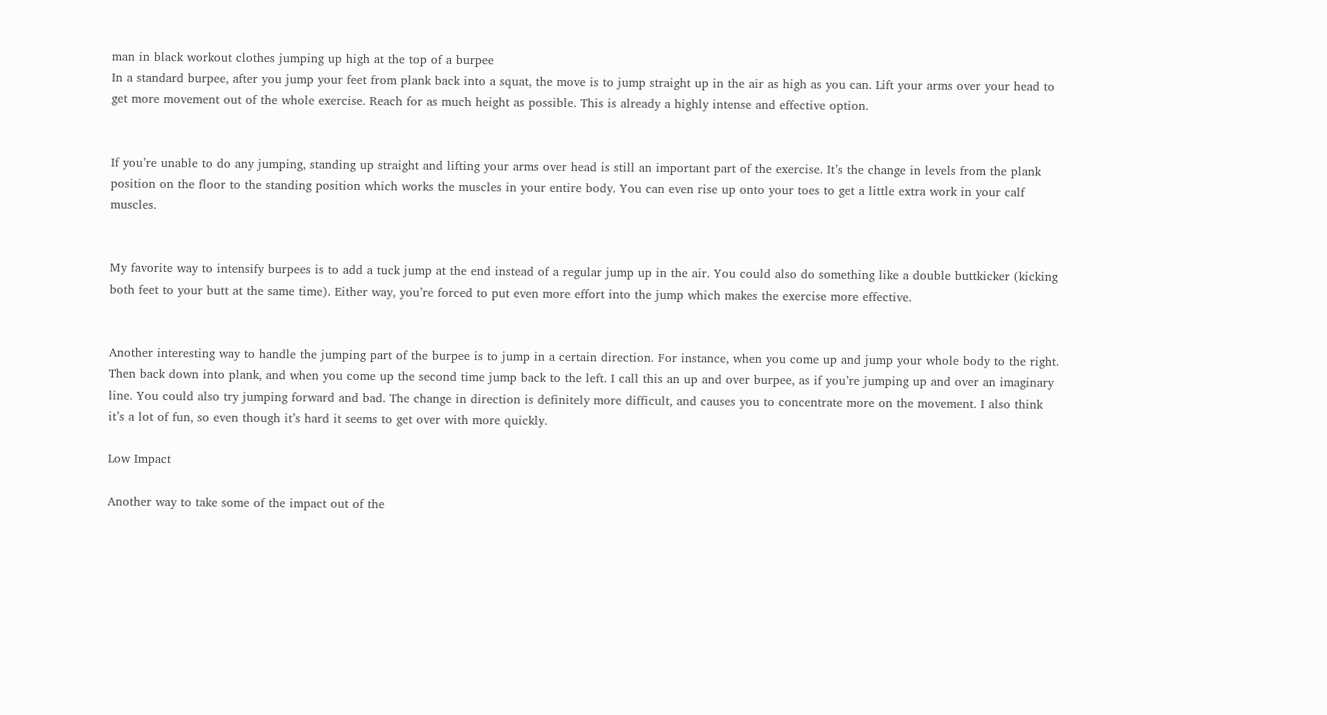man in black workout clothes jumping up high at the top of a burpee
In a standard burpee, after you jump your feet from plank back into a squat, the move is to jump straight up in the air as high as you can. Lift your arms over your head to get more movement out of the whole exercise. Reach for as much height as possible. This is already a highly intense and effective option.


If you’re unable to do any jumping, standing up straight and lifting your arms over head is still an important part of the exercise. It’s the change in levels from the plank position on the floor to the standing position which works the muscles in your entire body. You can even rise up onto your toes to get a little extra work in your calf muscles.


My favorite way to intensify burpees is to add a tuck jump at the end instead of a regular jump up in the air. You could also do something like a double buttkicker (kicking both feet to your butt at the same time). Either way, you’re forced to put even more effort into the jump which makes the exercise more effective.


Another interesting way to handle the jumping part of the burpee is to jump in a certain direction. For instance, when you come up and jump your whole body to the right. Then back down into plank, and when you come up the second time jump back to the left. I call this an up and over burpee, as if you’re jumping up and over an imaginary line. You could also try jumping forward and bad. The change in direction is definitely more difficult, and causes you to concentrate more on the movement. I also think it’s a lot of fun, so even though it’s hard it seems to get over with more quickly.

Low Impact

Another way to take some of the impact out of the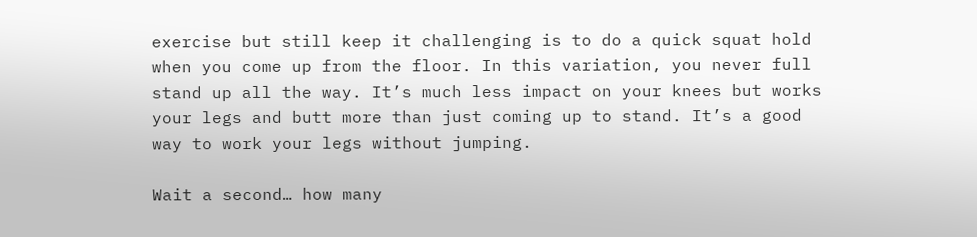exercise but still keep it challenging is to do a quick squat hold when you come up from the floor. In this variation, you never full stand up all the way. It’s much less impact on your knees but works your legs and butt more than just coming up to stand. It’s a good way to work your legs without jumping.

Wait a second… how many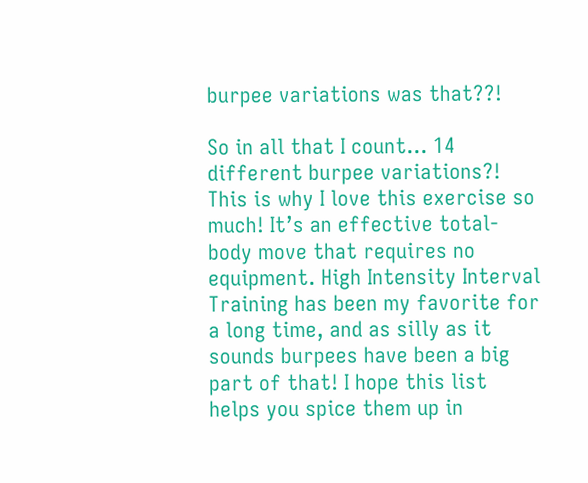burpee variations was that??!

So in all that I count… 14 different burpee variations?! This is why I love this exercise so much! It’s an effective total-body move that requires no equipment. High Intensity Interval Training has been my favorite for a long time, and as silly as it sounds burpees have been a big part of that! I hope this list helps you spice them up in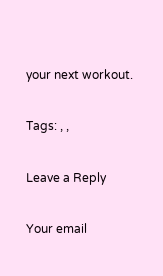your next workout.

Tags: , ,

Leave a Reply

Your email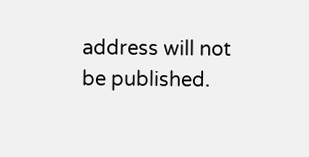address will not be published.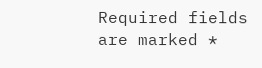Required fields are marked *